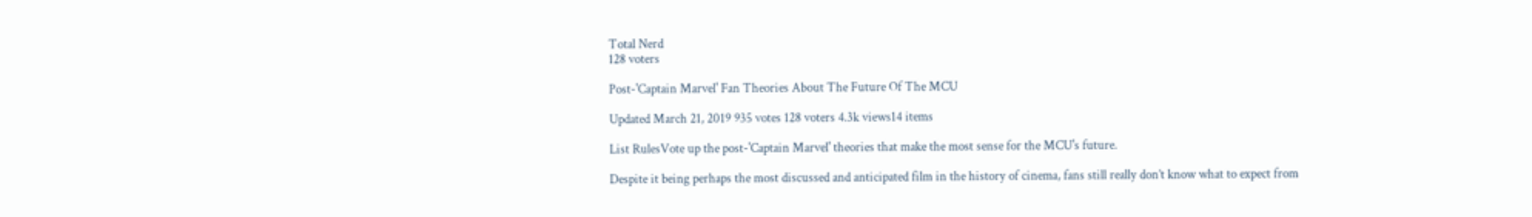Total Nerd
128 voters

Post-'Captain Marvel' Fan Theories About The Future Of The MCU

Updated March 21, 2019 935 votes 128 voters 4.3k views14 items

List RulesVote up the post-'Captain Marvel' theories that make the most sense for the MCU's future.

Despite it being perhaps the most discussed and anticipated film in the history of cinema, fans still really don’t know what to expect from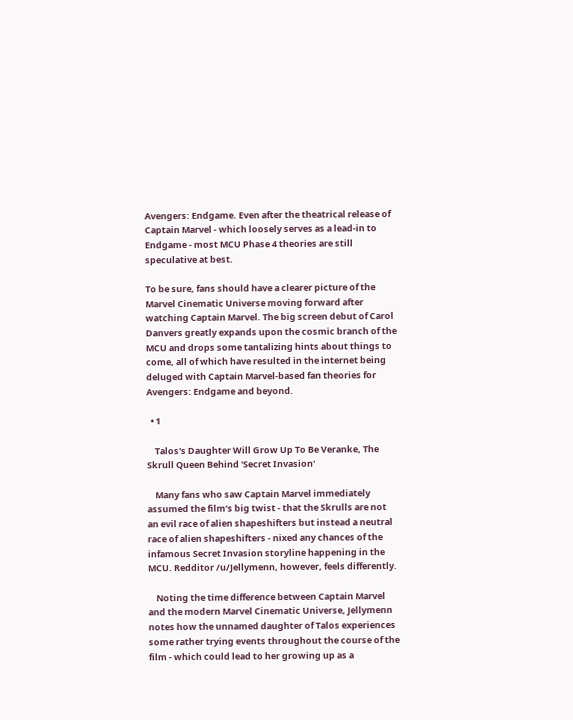Avengers: Endgame. Even after the theatrical release of Captain Marvel - which loosely serves as a lead-in to Endgame - most MCU Phase 4 theories are still speculative at best.

To be sure, fans should have a clearer picture of the Marvel Cinematic Universe moving forward after watching Captain Marvel. The big screen debut of Carol Danvers greatly expands upon the cosmic branch of the MCU and drops some tantalizing hints about things to come, all of which have resulted in the internet being deluged with Captain Marvel-based fan theories for Avengers: Endgame and beyond.

  • 1

    Talos's Daughter Will Grow Up To Be Veranke, The Skrull Queen Behind 'Secret Invasion'

    Many fans who saw Captain Marvel immediately assumed the film’s big twist - that the Skrulls are not an evil race of alien shapeshifters but instead a neutral race of alien shapeshifters - nixed any chances of the infamous Secret Invasion storyline happening in the MCU. Redditor /u/Jellymenn, however, feels differently.

    Noting the time difference between Captain Marvel and the modern Marvel Cinematic Universe, Jellymenn notes how the unnamed daughter of Talos experiences some rather trying events throughout the course of the film - which could lead to her growing up as a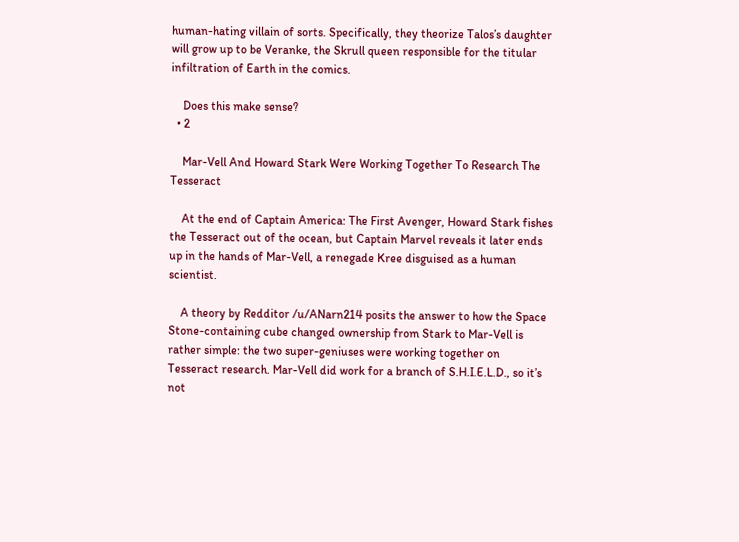human-hating villain of sorts. Specifically, they theorize Talos’s daughter will grow up to be Veranke, the Skrull queen responsible for the titular infiltration of Earth in the comics.

    Does this make sense?
  • 2

    Mar-Vell And Howard Stark Were Working Together To Research The Tesseract

    At the end of Captain America: The First Avenger, Howard Stark fishes the Tesseract out of the ocean, but Captain Marvel reveals it later ends up in the hands of Mar-Vell, a renegade Kree disguised as a human scientist.

    A theory by Redditor /u/ANarn214 posits the answer to how the Space Stone-containing cube changed ownership from Stark to Mar-Vell is rather simple: the two super-geniuses were working together on Tesseract research. Mar-Vell did work for a branch of S.H.I.E.L.D., so it’s not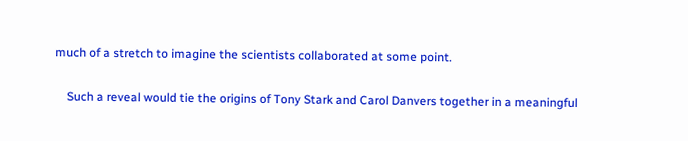much of a stretch to imagine the scientists collaborated at some point.

    Such a reveal would tie the origins of Tony Stark and Carol Danvers together in a meaningful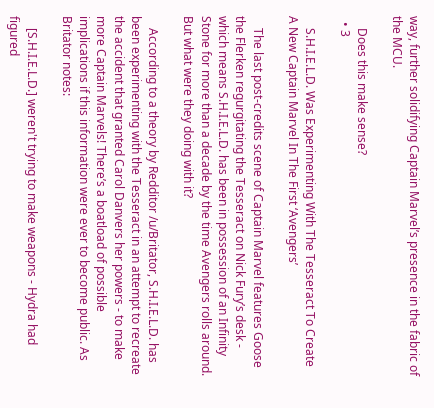way, further solidifying Captain Marvel’s presence in the fabric of the MCU.

    Does this make sense?
  • 3

    S.H.I.E.L.D. Was Experimenting With The Tesseract To Create A New Captain Marvel In The First ‘Avengers’

    The last post-credits scene of Captain Marvel features Goose the Flerken regurgitating the Tesseract on Nick Fury’s desk - which means S.H.I.E.L.D. has been in possession of an Infinity Stone for more than a decade by the time Avengers rolls around. But what were they doing with it?

    According to a theory by Redditor /u/Britator, S.H.I.E.L.D. has been experimenting with the Tesseract in an attempt to recreate the accident that granted Carol Danvers her powers - to make more Captain Marvels! There’s a boatload of possible implications if this information were ever to become public. As Britator notes:

    [S.H.I.E.L.D.] weren't trying to make weapons - Hydra had figured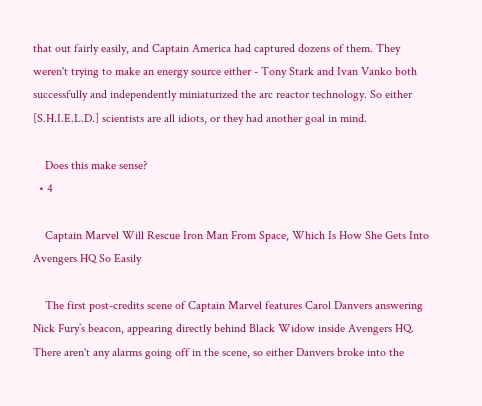that out fairly easily, and Captain America had captured dozens of them. They weren't trying to make an energy source either - Tony Stark and Ivan Vanko both successfully and independently miniaturized the arc reactor technology. So either [S.H.I.E.L.D.] scientists are all idiots, or they had another goal in mind.

    Does this make sense?
  • 4

    Captain Marvel Will Rescue Iron Man From Space, Which Is How She Gets Into Avengers HQ So Easily

    The first post-credits scene of Captain Marvel features Carol Danvers answering Nick Fury’s beacon, appearing directly behind Black Widow inside Avengers HQ. There aren't any alarms going off in the scene, so either Danvers broke into the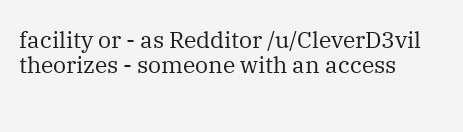facility or - as Redditor /u/CleverD3vil theorizes - someone with an access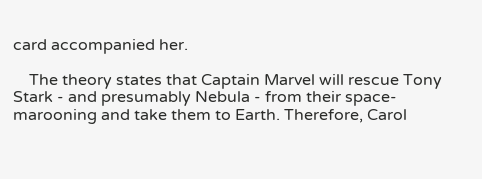card accompanied her.

    The theory states that Captain Marvel will rescue Tony Stark - and presumably Nebula - from their space-marooning and take them to Earth. Therefore, Carol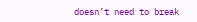doesn’t need to break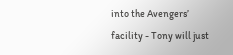into the Avengers’ facility - Tony will just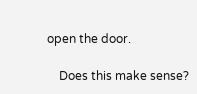open the door.

    Does this make sense?